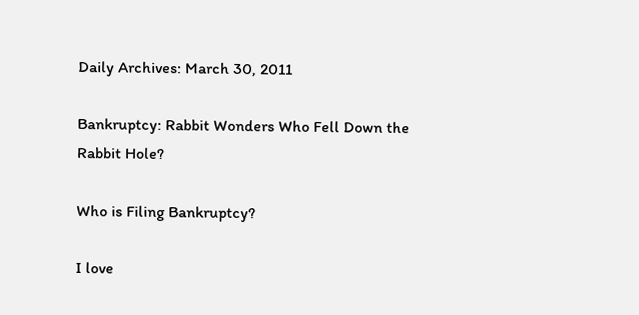Daily Archives: March 30, 2011

Bankruptcy: Rabbit Wonders Who Fell Down the Rabbit Hole?

Who is Filing Bankruptcy?

I love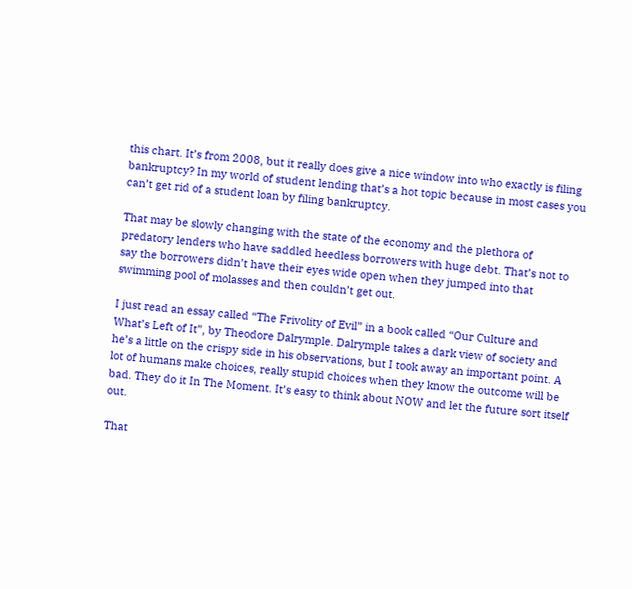this chart. It’s from 2008, but it really does give a nice window into who exactly is filing bankruptcy? In my world of student lending that’s a hot topic because in most cases you can’t get rid of a student loan by filing bankruptcy.

That may be slowly changing with the state of the economy and the plethora of predatory lenders who have saddled heedless borrowers with huge debt. That’s not to say the borrowers didn’t have their eyes wide open when they jumped into that swimming pool of molasses and then couldn’t get out.

I just read an essay called “The Frivolity of Evil” in a book called “Our Culture and What’s Left of It”, by Theodore Dalrymple. Dalrymple takes a dark view of society and he’s a little on the crispy side in his observations, but I took away an important point. A lot of humans make choices, really stupid choices when they know the outcome will be bad. They do it In The Moment. It’s easy to think about NOW and let the future sort itself out.

That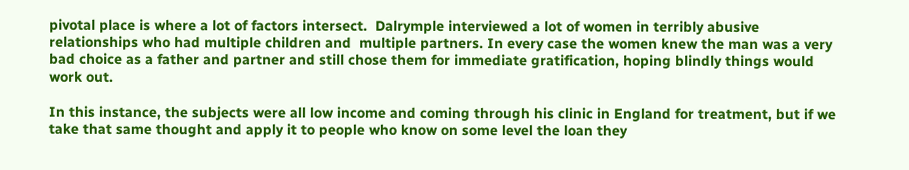pivotal place is where a lot of factors intersect.  Dalrymple interviewed a lot of women in terribly abusive relationships who had multiple children and  multiple partners. In every case the women knew the man was a very bad choice as a father and partner and still chose them for immediate gratification, hoping blindly things would work out.

In this instance, the subjects were all low income and coming through his clinic in England for treatment, but if we take that same thought and apply it to people who know on some level the loan they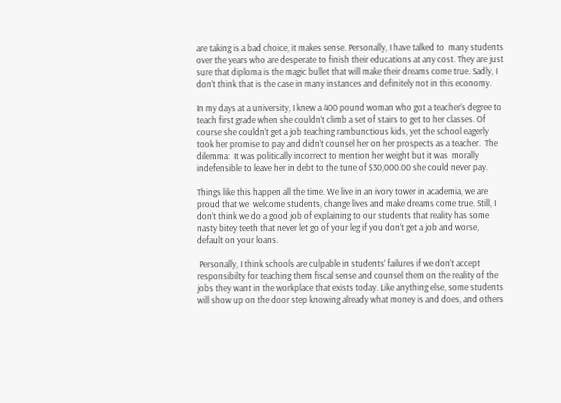are taking is a bad choice, it makes sense. Personally, I have talked to  many students over the years who are desperate to finish their educations at any cost. They are just sure that diploma is the magic bullet that will make their dreams come true. Sadly, I don’t think that is the case in many instances and definitely not in this economy.

In my days at a university, I knew a 400 pound woman who got a teacher’s degree to teach first grade when she couldn’t climb a set of stairs to get to her classes. Of course she couldn’t get a job teaching rambunctious kids, yet the school eagerly took her promise to pay and didn’t counsel her on her prospects as a teacher.  The dilemma:  It was politically incorrect to mention her weight but it was  morally indefensible to leave her in debt to the tune of $30,000.00 she could never pay.

Things like this happen all the time. We live in an ivory tower in academia, we are proud that we  welcome students, change lives and make dreams come true. Still, I don’t think we do a good job of explaining to our students that reality has some nasty bitey teeth that never let go of your leg if you don’t get a job and worse, default on your loans.

 Personally, I think schools are culpable in students’ failures if we don’t accept responsibilty for teaching them fiscal sense and counsel them on the reality of the jobs they want in the workplace that exists today. Like anything else, some students will show up on the door step knowing already what money is and does, and others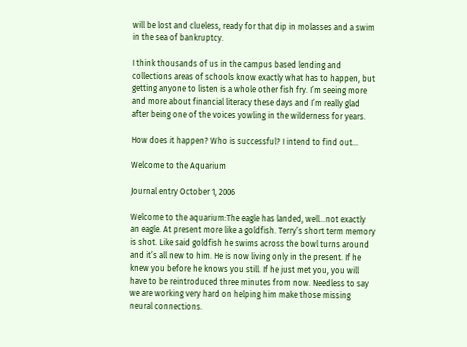will be lost and clueless, ready for that dip in molasses and a swim in the sea of bankruptcy.

I think thousands of us in the campus based lending and collections areas of schools know exactly what has to happen, but getting anyone to listen is a whole other fish fry. I’m seeing more and more about financial literacy these days and I’m really glad after being one of the voices yowling in the wilderness for years.

How does it happen? Who is successful? I intend to find out…

Welcome to the Aquarium

Journal entry October 1, 2006

Welcome to the aquarium:The eagle has landed, well…not exactly an eagle. At present more like a goldfish. Terry’s short term memory is shot. Like said goldfish he swims across the bowl turns around and it’s all new to him. He is now living only in the present. If he knew you before he knows you still. If he just met you, you will have to be reintroduced three minutes from now. Needless to say we are working very hard on helping him make those missing neural connections.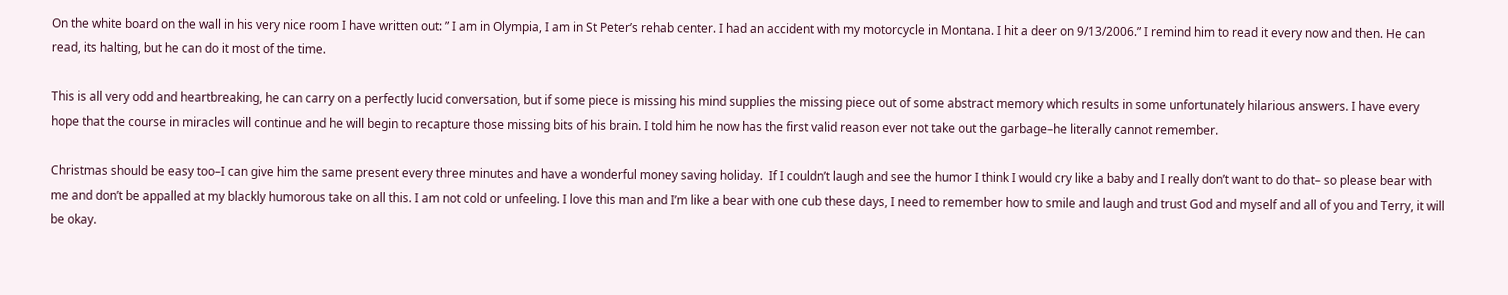On the white board on the wall in his very nice room I have written out: ” I am in Olympia, I am in St Peter’s rehab center. I had an accident with my motorcycle in Montana. I hit a deer on 9/13/2006.” I remind him to read it every now and then. He can read, its halting, but he can do it most of the time.

This is all very odd and heartbreaking, he can carry on a perfectly lucid conversation, but if some piece is missing his mind supplies the missing piece out of some abstract memory which results in some unfortunately hilarious answers. I have every hope that the course in miracles will continue and he will begin to recapture those missing bits of his brain. I told him he now has the first valid reason ever not take out the garbage–he literally cannot remember.

Christmas should be easy too–I can give him the same present every three minutes and have a wonderful money saving holiday.  If I couldn’t laugh and see the humor I think I would cry like a baby and I really don’t want to do that– so please bear with me and don’t be appalled at my blackly humorous take on all this. I am not cold or unfeeling. I love this man and I’m like a bear with one cub these days, I need to remember how to smile and laugh and trust God and myself and all of you and Terry, it will be okay.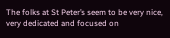The folks at St Peter’s seem to be very nice, very dedicated and focused on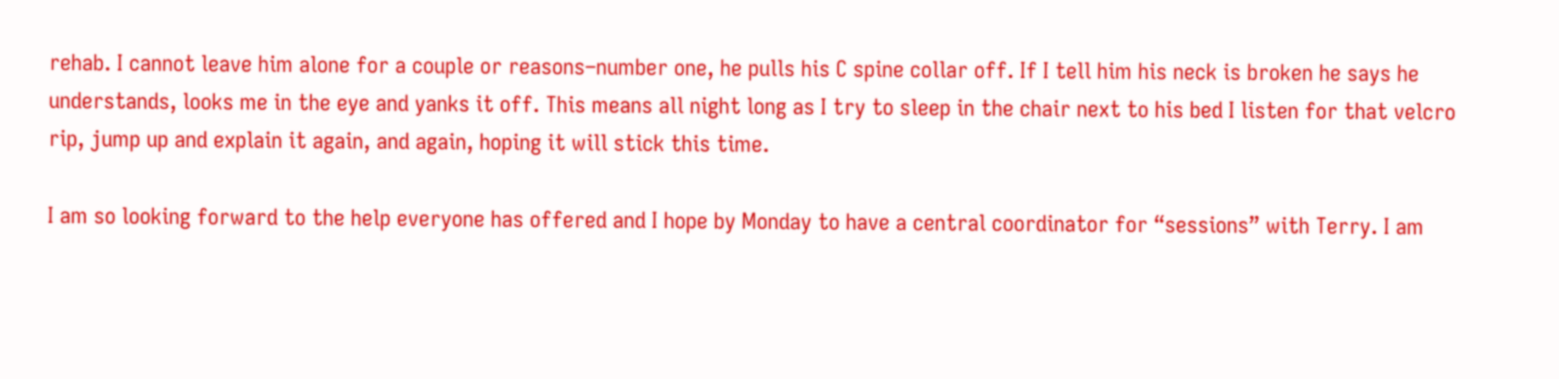rehab. I cannot leave him alone for a couple or reasons–number one, he pulls his C spine collar off. If I tell him his neck is broken he says he understands, looks me in the eye and yanks it off. This means all night long as I try to sleep in the chair next to his bed I listen for that velcro rip, jump up and explain it again, and again, hoping it will stick this time.

I am so looking forward to the help everyone has offered and I hope by Monday to have a central coordinator for “sessions” with Terry. I am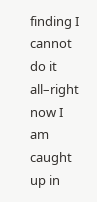finding I cannot do it all–right now I am caught up in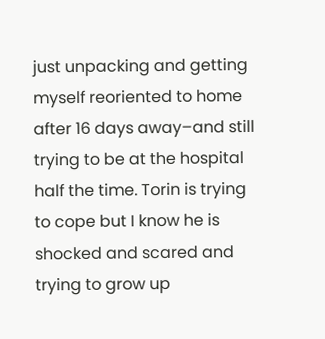just unpacking and getting myself reoriented to home after 16 days away–and still trying to be at the hospital half the time. Torin is trying to cope but I know he is shocked and scared and trying to grow up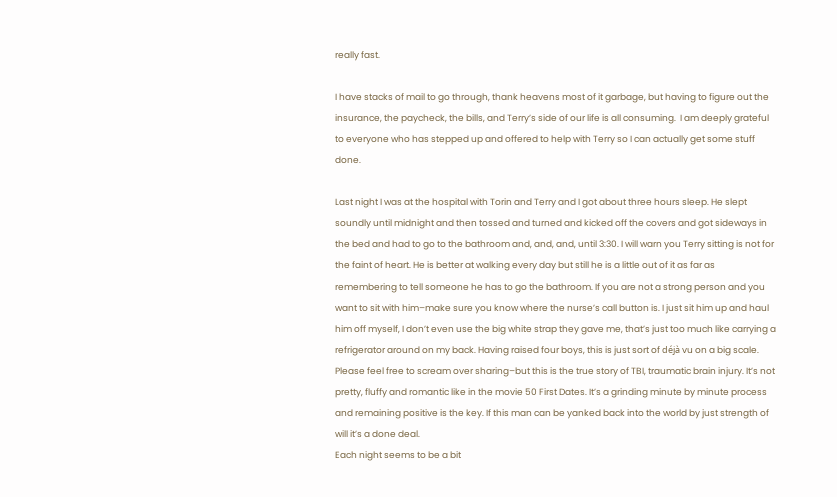really fast.

I have stacks of mail to go through, thank heavens most of it garbage, but having to figure out the insurance, the paycheck, the bills, and Terry’s side of our life is all consuming.  I am deeply grateful to everyone who has stepped up and offered to help with Terry so I can actually get some stuff done.

Last night I was at the hospital with Torin and Terry and I got about three hours sleep. He slept soundly until midnight and then tossed and turned and kicked off the covers and got sideways in the bed and had to go to the bathroom and, and, and, until 3:30. I will warn you Terry sitting is not for the faint of heart. He is better at walking every day but still he is a little out of it as far as remembering to tell someone he has to go the bathroom. If you are not a strong person and you want to sit with him–make sure you know where the nurse’s call button is. I just sit him up and haul him off myself, I don’t even use the big white strap they gave me, that’s just too much like carrying a refrigerator around on my back. Having raised four boys, this is just sort of déjà vu on a big scale. Please feel free to scream over sharing–but this is the true story of TBI, traumatic brain injury. It’s not pretty, fluffy and romantic like in the movie 50 First Dates. It’s a grinding minute by minute process and remaining positive is the key. If this man can be yanked back into the world by just strength of will it’s a done deal.
Each night seems to be a bit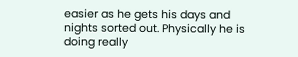easier as he gets his days and nights sorted out. Physically he is doing really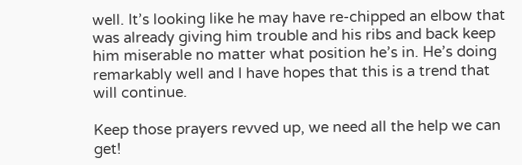well. It’s looking like he may have re-chipped an elbow that was already giving him trouble and his ribs and back keep him miserable no matter what position he’s in. He’s doing remarkably well and I have hopes that this is a trend that will continue.

Keep those prayers revved up, we need all the help we can get!